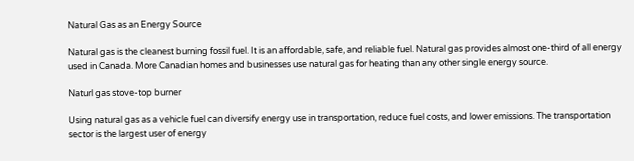Natural Gas as an Energy Source

Natural gas is the cleanest burning fossil fuel. It is an affordable, safe, and reliable fuel. Natural gas provides almost one-third of all energy used in Canada. More Canadian homes and businesses use natural gas for heating than any other single energy source.

Naturl gas stove-top burner

Using natural gas as a vehicle fuel can diversify energy use in transportation, reduce fuel costs, and lower emissions. The transportation sector is the largest user of energy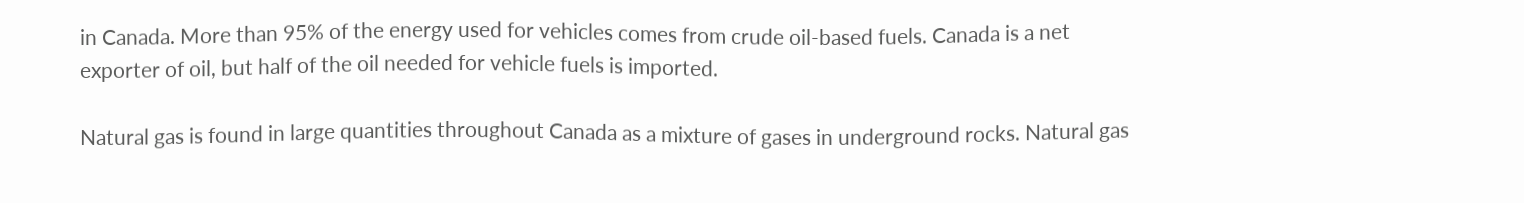in Canada. More than 95% of the energy used for vehicles comes from crude oil-based fuels. Canada is a net exporter of oil, but half of the oil needed for vehicle fuels is imported.

Natural gas is found in large quantities throughout Canada as a mixture of gases in underground rocks. Natural gas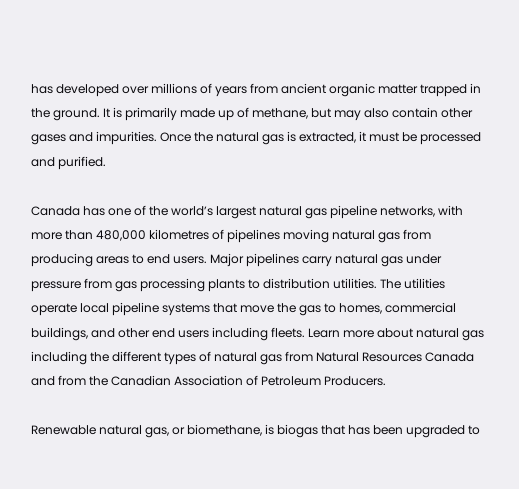has developed over millions of years from ancient organic matter trapped in the ground. It is primarily made up of methane, but may also contain other gases and impurities. Once the natural gas is extracted, it must be processed and purified.

Canada has one of the world’s largest natural gas pipeline networks, with more than 480,000 kilometres of pipelines moving natural gas from producing areas to end users. Major pipelines carry natural gas under pressure from gas processing plants to distribution utilities. The utilities operate local pipeline systems that move the gas to homes, commercial buildings, and other end users including fleets. Learn more about natural gas including the different types of natural gas from Natural Resources Canada and from the Canadian Association of Petroleum Producers.

Renewable natural gas, or biomethane, is biogas that has been upgraded to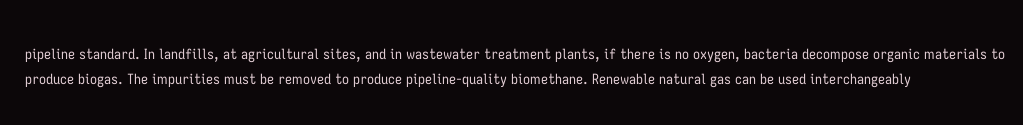pipeline standard. In landfills, at agricultural sites, and in wastewater treatment plants, if there is no oxygen, bacteria decompose organic materials to produce biogas. The impurities must be removed to produce pipeline-quality biomethane. Renewable natural gas can be used interchangeably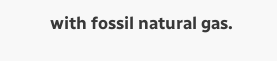with fossil natural gas.